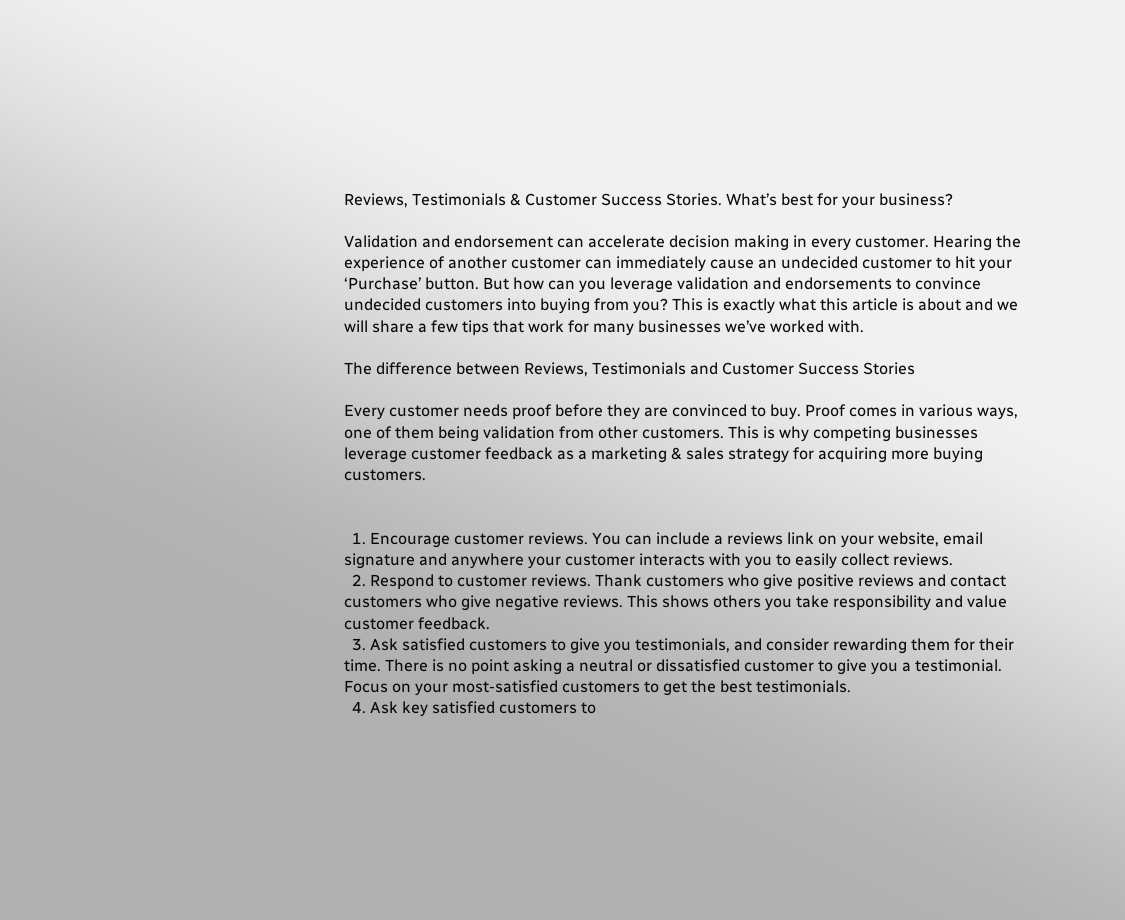Reviews, Testimonials & Customer Success Stories. What’s best for your business?

Validation and endorsement can accelerate decision making in every customer. Hearing the experience of another customer can immediately cause an undecided customer to hit your ‘Purchase’ button. But how can you leverage validation and endorsements to convince undecided customers into buying from you? This is exactly what this article is about and we will share a few tips that work for many businesses we’ve worked with.

The difference between Reviews, Testimonials and Customer Success Stories

Every customer needs proof before they are convinced to buy. Proof comes in various ways, one of them being validation from other customers. This is why competing businesses leverage customer feedback as a marketing & sales strategy for acquiring more buying customers.


  1. Encourage customer reviews. You can include a reviews link on your website, email signature and anywhere your customer interacts with you to easily collect reviews.
  2. Respond to customer reviews. Thank customers who give positive reviews and contact customers who give negative reviews. This shows others you take responsibility and value customer feedback.
  3. Ask satisfied customers to give you testimonials, and consider rewarding them for their time. There is no point asking a neutral or dissatisfied customer to give you a testimonial. Focus on your most-satisfied customers to get the best testimonials.
  4. Ask key satisfied customers to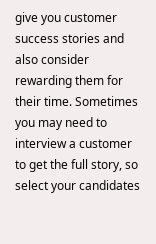give you customer success stories and also consider rewarding them for their time. Sometimes you may need to interview a customer to get the full story, so select your candidates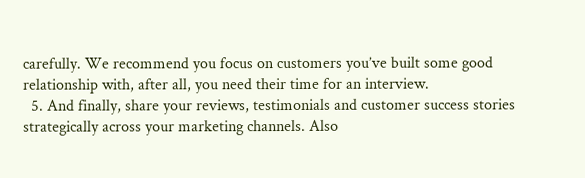carefully. We recommend you focus on customers you’ve built some good relationship with, after all, you need their time for an interview.
  5. And finally, share your reviews, testimonials and customer success stories strategically across your marketing channels. Also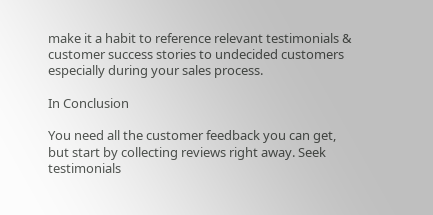make it a habit to reference relevant testimonials & customer success stories to undecided customers especially during your sales process.

In Conclusion

You need all the customer feedback you can get, but start by collecting reviews right away. Seek testimonials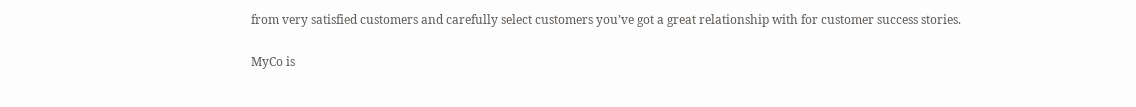from very satisfied customers and carefully select customers you’ve got a great relationship with for customer success stories.

MyCo is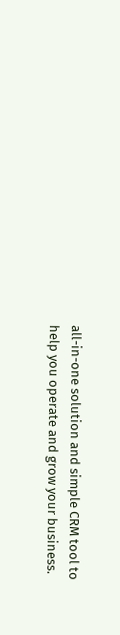all-in-one solution and simple CRM tool to help you operate and grow your business.